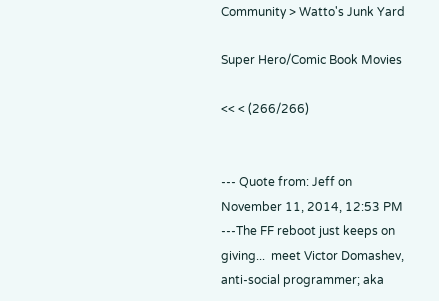Community > Watto's Junk Yard

Super Hero/Comic Book Movies

<< < (266/266)


--- Quote from: Jeff on November 11, 2014, 12:53 PM ---The FF reboot just keeps on giving...  meet Victor Domashev, anti-social programmer; aka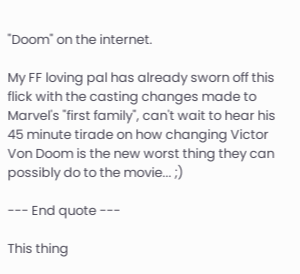"Doom" on the internet.

My FF loving pal has already sworn off this flick with the casting changes made to Marvel's "first family", can't wait to hear his 45 minute tirade on how changing Victor Von Doom is the new worst thing they can possibly do to the movie... ;)

--- End quote ---

This thing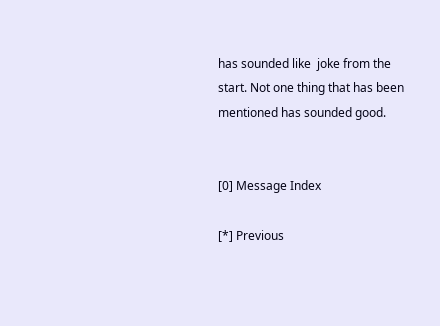has sounded like  joke from the start. Not one thing that has been mentioned has sounded good.


[0] Message Index

[*] Previous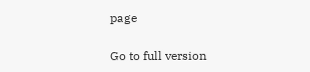page

Go to full version